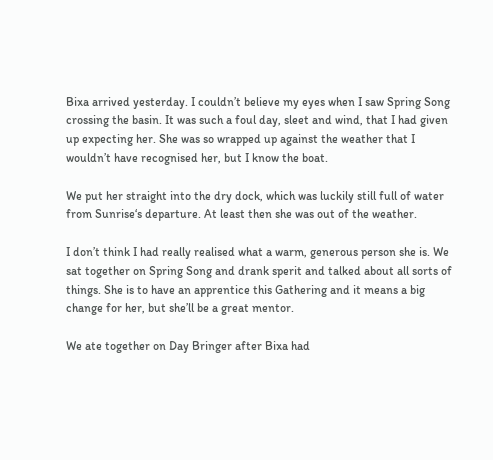Bixa arrived yesterday. I couldn’t believe my eyes when I saw Spring Song crossing the basin. It was such a foul day, sleet and wind, that I had given up expecting her. She was so wrapped up against the weather that I wouldn’t have recognised her, but I know the boat.

We put her straight into the dry dock, which was luckily still full of water from Sunrise‘s departure. At least then she was out of the weather.

I don’t think I had really realised what a warm, generous person she is. We sat together on Spring Song and drank sperit and talked about all sorts of things. She is to have an apprentice this Gathering and it means a big change for her, but she’ll be a great mentor.

We ate together on Day Bringer after Bixa had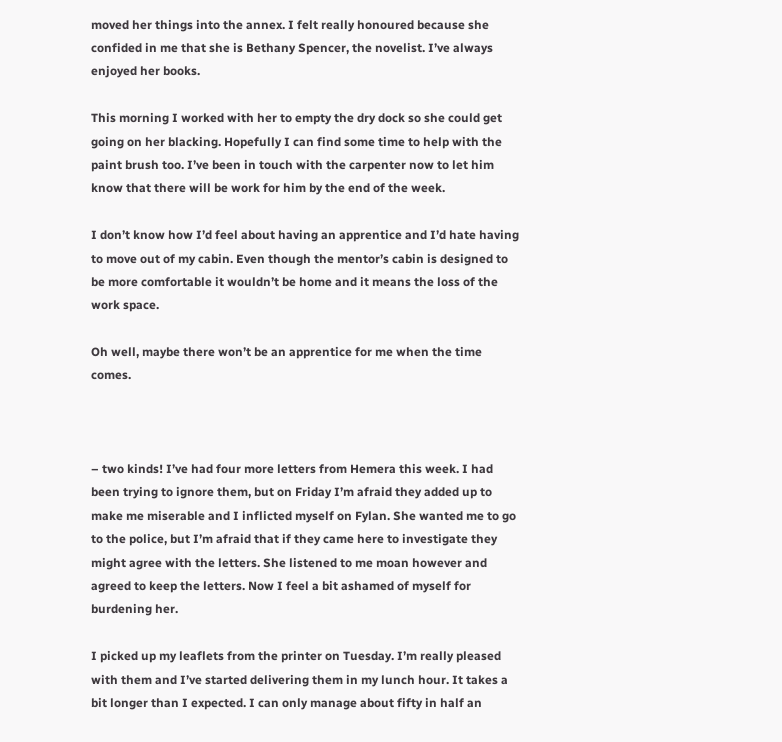moved her things into the annex. I felt really honoured because she confided in me that she is Bethany Spencer, the novelist. I’ve always enjoyed her books.

This morning I worked with her to empty the dry dock so she could get going on her blacking. Hopefully I can find some time to help with the paint brush too. I’ve been in touch with the carpenter now to let him know that there will be work for him by the end of the week.

I don’t know how I’d feel about having an apprentice and I’d hate having to move out of my cabin. Even though the mentor’s cabin is designed to be more comfortable it wouldn’t be home and it means the loss of the work space.

Oh well, maybe there won’t be an apprentice for me when the time comes.



– two kinds! I’ve had four more letters from Hemera this week. I had been trying to ignore them, but on Friday I’m afraid they added up to make me miserable and I inflicted myself on Fylan. She wanted me to go to the police, but I’m afraid that if they came here to investigate they might agree with the letters. She listened to me moan however and agreed to keep the letters. Now I feel a bit ashamed of myself for burdening her.

I picked up my leaflets from the printer on Tuesday. I’m really pleased with them and I’ve started delivering them in my lunch hour. It takes a bit longer than I expected. I can only manage about fifty in half an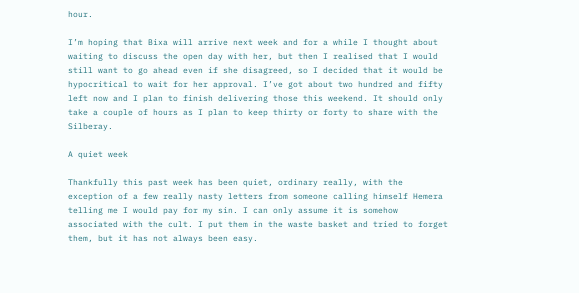hour.

I’m hoping that Bixa will arrive next week and for a while I thought about waiting to discuss the open day with her, but then I realised that I would still want to go ahead even if she disagreed, so I decided that it would be hypocritical to wait for her approval. I’ve got about two hundred and fifty left now and I plan to finish delivering those this weekend. It should only take a couple of hours as I plan to keep thirty or forty to share with the Silberay.

A quiet week

Thankfully this past week has been quiet, ordinary really, with the exception of a few really nasty letters from someone calling himself Hemera telling me I would pay for my sin. I can only assume it is somehow associated with the cult. I put them in the waste basket and tried to forget them, but it has not always been easy.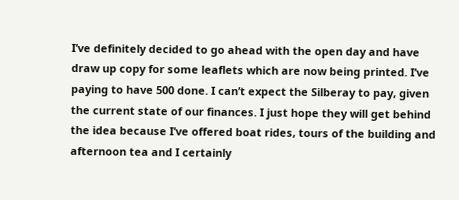I’ve definitely decided to go ahead with the open day and have draw up copy for some leaflets which are now being printed. I’ve paying to have 500 done. I can’t expect the Silberay to pay, given the current state of our finances. I just hope they will get behind the idea because I’ve offered boat rides, tours of the building and afternoon tea and I certainly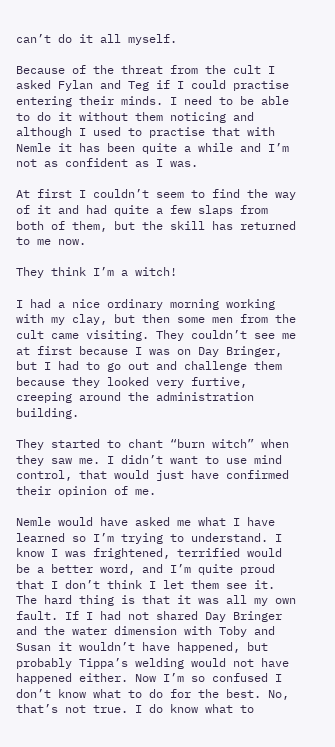can’t do it all myself.

Because of the threat from the cult I asked Fylan and Teg if I could practise entering their minds. I need to be able to do it without them noticing and although I used to practise that with Nemle it has been quite a while and I’m not as confident as I was.

At first I couldn’t seem to find the way of it and had quite a few slaps from both of them, but the skill has returned to me now.

They think I’m a witch!

I had a nice ordinary morning working with my clay, but then some men from the cult came visiting. They couldn’t see me at first because I was on Day Bringer, but I had to go out and challenge them because they looked very furtive, creeping around the administration building.

They started to chant “burn witch” when they saw me. I didn’t want to use mind control, that would just have confirmed their opinion of me.

Nemle would have asked me what I have learned so I’m trying to understand. I know I was frightened, terrified would be a better word, and I’m quite proud that I don’t think I let them see it. The hard thing is that it was all my own fault. If I had not shared Day Bringer and the water dimension with Toby and Susan it wouldn’t have happened, but probably Tippa’s welding would not have happened either. Now I’m so confused I don’t know what to do for the best. No, that’s not true. I do know what to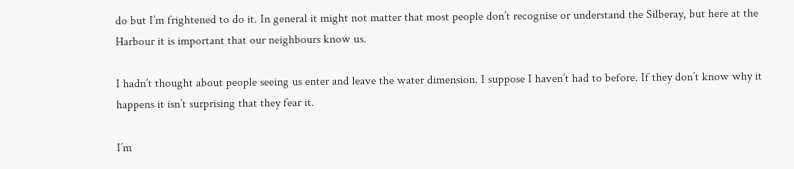do but I’m frightened to do it. In general it might not matter that most people don’t recognise or understand the Silberay, but here at the Harbour it is important that our neighbours know us.

I hadn’t thought about people seeing us enter and leave the water dimension. I suppose I haven’t had to before. If they don’t know why it happens it isn’t surprising that they fear it.

I’m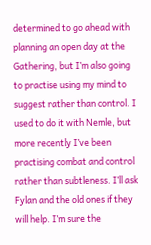determined to go ahead with planning an open day at the Gathering, but I’m also going to practise using my mind to suggest rather than control. I used to do it with Nemle, but more recently I’ve been practising combat and control rather than subtleness. I’ll ask Fylan and the old ones if they will help. I’m sure the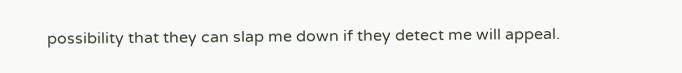possibility that they can slap me down if they detect me will appeal.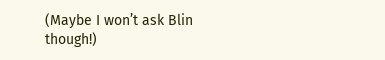(Maybe I won’t ask Blin though!)